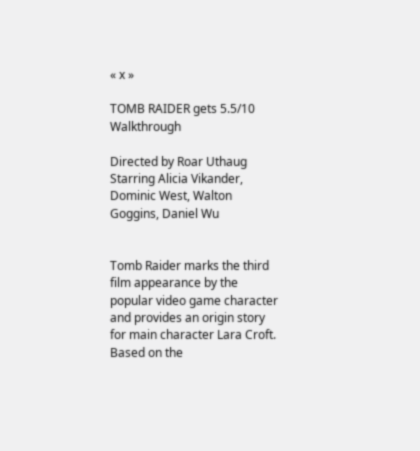« x »

TOMB RAIDER gets 5.5/10 Walkthrough

Directed by Roar Uthaug
Starring Alicia Vikander, Dominic West, Walton Goggins, Daniel Wu


Tomb Raider marks the third film appearance by the popular video game character and provides an origin story for main character Lara Croft. Based on the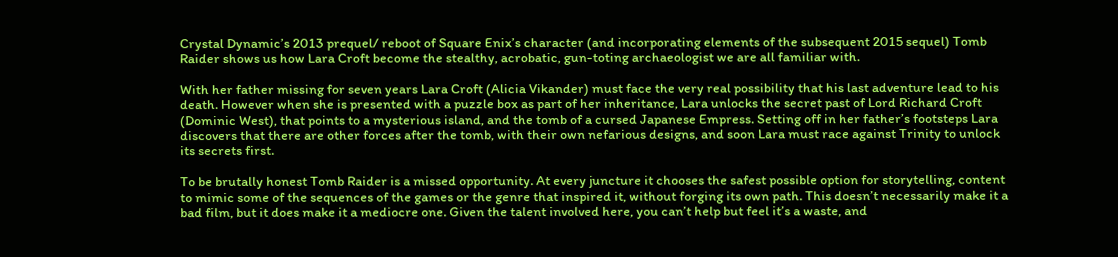Crystal Dynamic’s 2013 prequel/ reboot of Square Enix’s character (and incorporating elements of the subsequent 2015 sequel) Tomb Raider shows us how Lara Croft become the stealthy, acrobatic, gun-toting archaeologist we are all familiar with.

With her father missing for seven years Lara Croft (Alicia Vikander) must face the very real possibility that his last adventure lead to his death. However when she is presented with a puzzle box as part of her inheritance, Lara unlocks the secret past of Lord Richard Croft (Dominic West), that points to a mysterious island, and the tomb of a cursed Japanese Empress. Setting off in her father’s footsteps Lara discovers that there are other forces after the tomb, with their own nefarious designs, and soon Lara must race against Trinity to unlock its secrets first.

To be brutally honest Tomb Raider is a missed opportunity. At every juncture it chooses the safest possible option for storytelling, content to mimic some of the sequences of the games or the genre that inspired it, without forging its own path. This doesn’t necessarily make it a bad film, but it does make it a mediocre one. Given the talent involved here, you can’t help but feel it’s a waste, and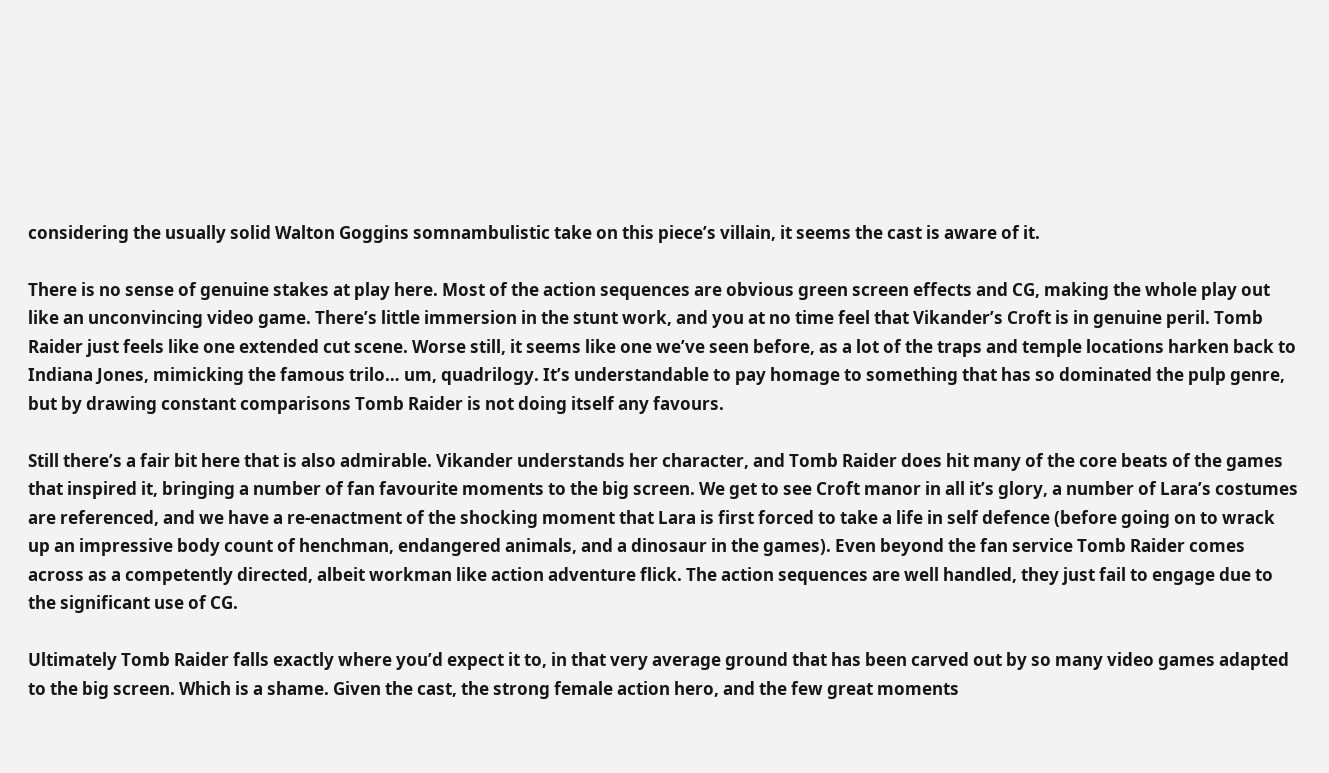considering the usually solid Walton Goggins somnambulistic take on this piece’s villain, it seems the cast is aware of it.

There is no sense of genuine stakes at play here. Most of the action sequences are obvious green screen effects and CG, making the whole play out like an unconvincing video game. There’s little immersion in the stunt work, and you at no time feel that Vikander’s Croft is in genuine peril. Tomb Raider just feels like one extended cut scene. Worse still, it seems like one we’ve seen before, as a lot of the traps and temple locations harken back to Indiana Jones, mimicking the famous trilo… um, quadrilogy. It’s understandable to pay homage to something that has so dominated the pulp genre, but by drawing constant comparisons Tomb Raider is not doing itself any favours.

Still there’s a fair bit here that is also admirable. Vikander understands her character, and Tomb Raider does hit many of the core beats of the games that inspired it, bringing a number of fan favourite moments to the big screen. We get to see Croft manor in all it’s glory, a number of Lara’s costumes are referenced, and we have a re-enactment of the shocking moment that Lara is first forced to take a life in self defence (before going on to wrack up an impressive body count of henchman, endangered animals, and a dinosaur in the games). Even beyond the fan service Tomb Raider comes across as a competently directed, albeit workman like action adventure flick. The action sequences are well handled, they just fail to engage due to the significant use of CG.

Ultimately Tomb Raider falls exactly where you’d expect it to, in that very average ground that has been carved out by so many video games adapted to the big screen. Which is a shame. Given the cast, the strong female action hero, and the few great moments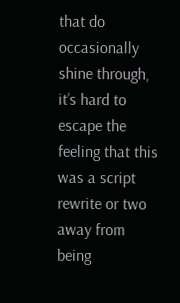that do occasionally shine through, it’s hard to escape the feeling that this was a script rewrite or two away from being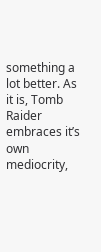something a lot better. As it is, Tomb Raider embraces it’s own mediocrity,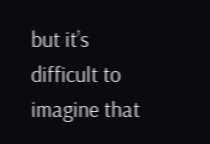but it’s difficult to imagine that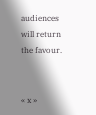audiences will return the favour.


« x »